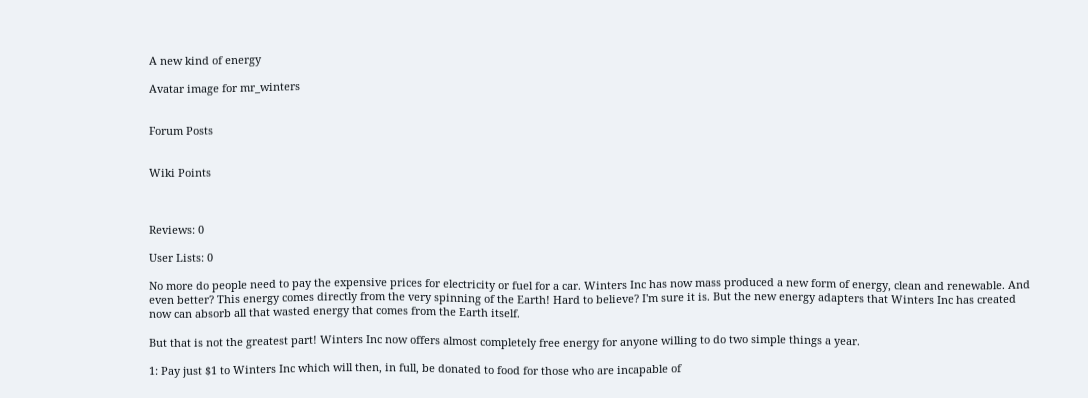A new kind of energy

Avatar image for mr_winters


Forum Posts


Wiki Points



Reviews: 0

User Lists: 0

No more do people need to pay the expensive prices for electricity or fuel for a car. Winters Inc has now mass produced a new form of energy, clean and renewable. And even better? This energy comes directly from the very spinning of the Earth! Hard to believe? I'm sure it is. But the new energy adapters that Winters Inc has created now can absorb all that wasted energy that comes from the Earth itself.

But that is not the greatest part! Winters Inc now offers almost completely free energy for anyone willing to do two simple things a year.

1: Pay just $1 to Winters Inc which will then, in full, be donated to food for those who are incapable of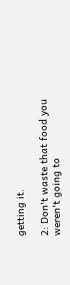getting it.

2: Don't waste that food you weren't going to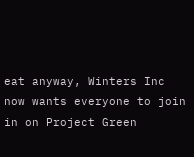eat anyway, Winters Inc now wants everyone to join in on Project Green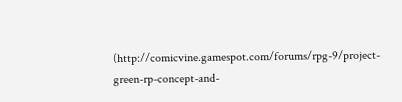(http://comicvine.gamespot.com/forums/rpg-9/project-green-rp-concept-and-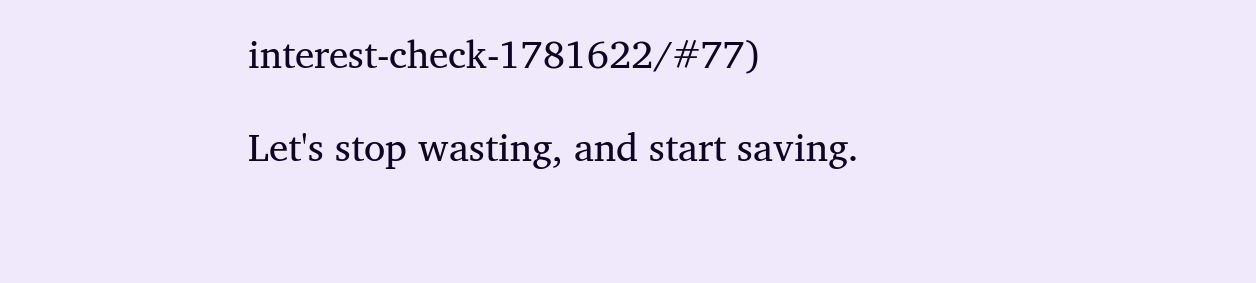interest-check-1781622/#77)

Let's stop wasting, and start saving.